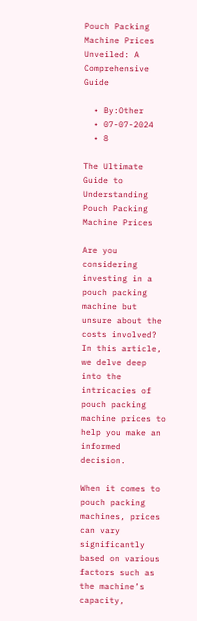Pouch Packing Machine Prices Unveiled: A Comprehensive Guide

  • By:Other
  • 07-07-2024
  • 8

The Ultimate Guide to Understanding Pouch Packing Machine Prices

Are you considering investing in a pouch packing machine but unsure about the costs involved? In this article, we delve deep into the intricacies of pouch packing machine prices to help you make an informed decision.

When it comes to pouch packing machines, prices can vary significantly based on various factors such as the machine’s capacity,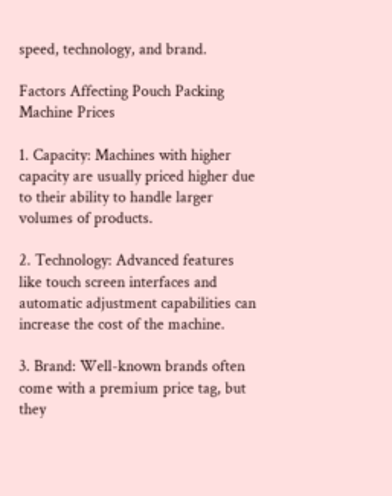speed, technology, and brand.

Factors Affecting Pouch Packing Machine Prices

1. Capacity: Machines with higher capacity are usually priced higher due to their ability to handle larger volumes of products.

2. Technology: Advanced features like touch screen interfaces and automatic adjustment capabilities can increase the cost of the machine.

3. Brand: Well-known brands often come with a premium price tag, but they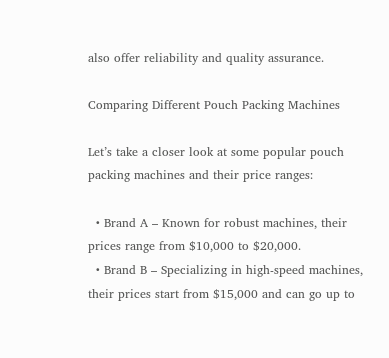also offer reliability and quality assurance.

Comparing Different Pouch Packing Machines

Let’s take a closer look at some popular pouch packing machines and their price ranges:

  • Brand A – Known for robust machines, their prices range from $10,000 to $20,000.
  • Brand B – Specializing in high-speed machines, their prices start from $15,000 and can go up to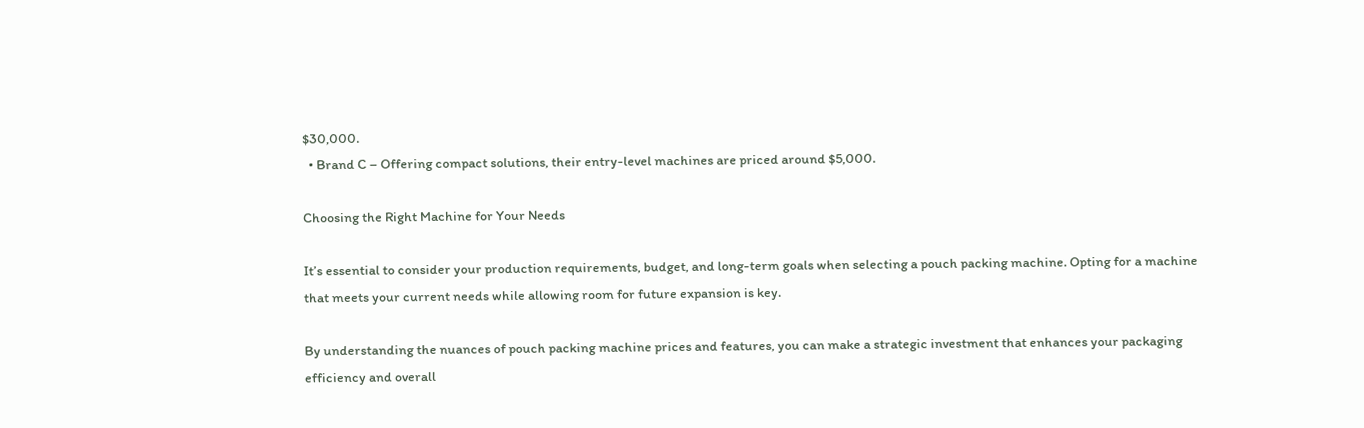$30,000.
  • Brand C – Offering compact solutions, their entry-level machines are priced around $5,000.

Choosing the Right Machine for Your Needs

It’s essential to consider your production requirements, budget, and long-term goals when selecting a pouch packing machine. Opting for a machine that meets your current needs while allowing room for future expansion is key.

By understanding the nuances of pouch packing machine prices and features, you can make a strategic investment that enhances your packaging efficiency and overall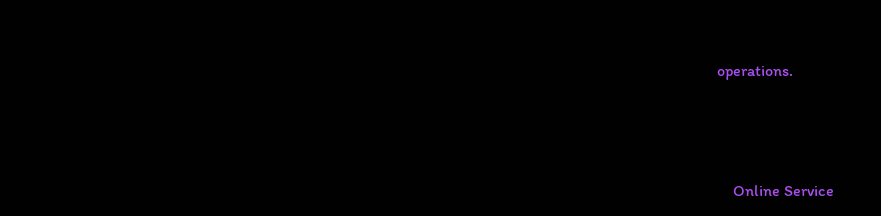operations.




    Online Service